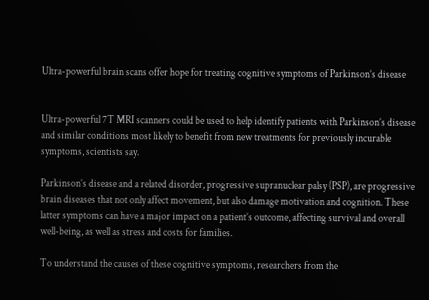Ultra-powerful brain scans offer hope for treating cognitive symptoms of Parkinson’s disease


Ultra-powerful 7T MRI scanners could be used to help identify patients with Parkinson’s disease and similar conditions most likely to benefit from new treatments for previously incurable symptoms, scientists say.

Parkinson’s disease and a related disorder, progressive supranuclear palsy (PSP), are progressive brain diseases that not only affect movement, but also damage motivation and cognition. These latter symptoms can have a major impact on a patient’s outcome, affecting survival and overall well-being, as well as stress and costs for families.

To understand the causes of these cognitive symptoms, researchers from the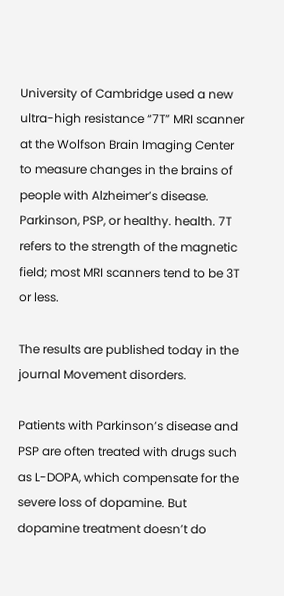University of Cambridge used a new ultra-high resistance “7T” MRI scanner at the Wolfson Brain Imaging Center to measure changes in the brains of people with Alzheimer’s disease. Parkinson, PSP, or healthy. health. 7T refers to the strength of the magnetic field; most MRI scanners tend to be 3T or less.

The results are published today in the journal Movement disorders.

Patients with Parkinson’s disease and PSP are often treated with drugs such as L-DOPA, which compensate for the severe loss of dopamine. But dopamine treatment doesn’t do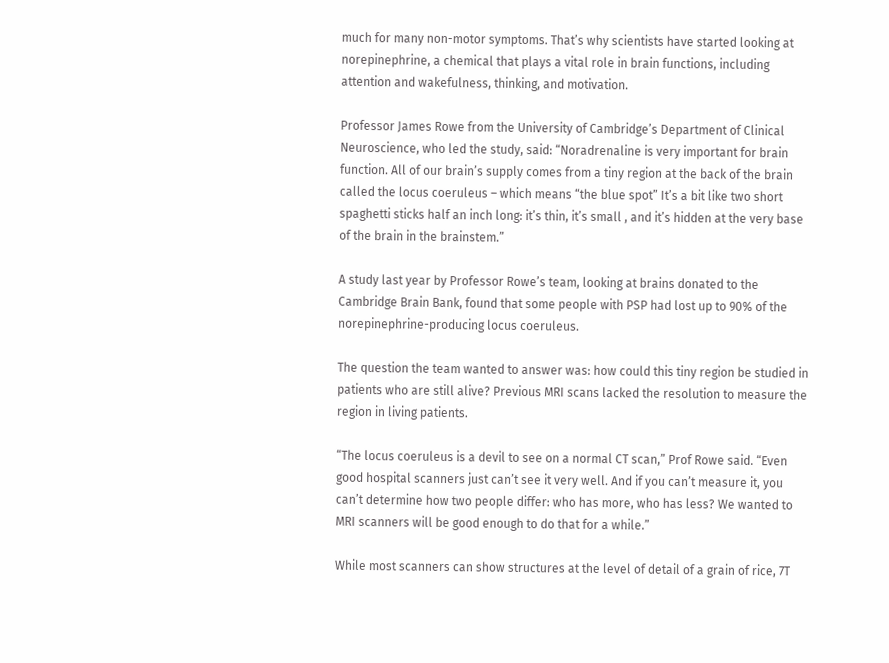much for many non-motor symptoms. That’s why scientists have started looking at norepinephrine, a chemical that plays a vital role in brain functions, including attention and wakefulness, thinking, and motivation.

Professor James Rowe from the University of Cambridge’s Department of Clinical Neuroscience, who led the study, said: “Noradrenaline is very important for brain function. All of our brain’s supply comes from a tiny region at the back of the brain called the locus coeruleus – which means “the blue spot” It’s a bit like two short spaghetti sticks half an inch long: it’s thin, it’s small , and it’s hidden at the very base of the brain in the brainstem.”

A study last year by Professor Rowe’s team, looking at brains donated to the Cambridge Brain Bank, found that some people with PSP had lost up to 90% of the norepinephrine-producing locus coeruleus.

The question the team wanted to answer was: how could this tiny region be studied in patients who are still alive? Previous MRI scans lacked the resolution to measure the region in living patients.

“The locus coeruleus is a devil to see on a normal CT scan,” Prof Rowe said. “Even good hospital scanners just can’t see it very well. And if you can’t measure it, you can’t determine how two people differ: who has more, who has less? We wanted to MRI scanners will be good enough to do that for a while.”

While most scanners can show structures at the level of detail of a grain of rice, 7T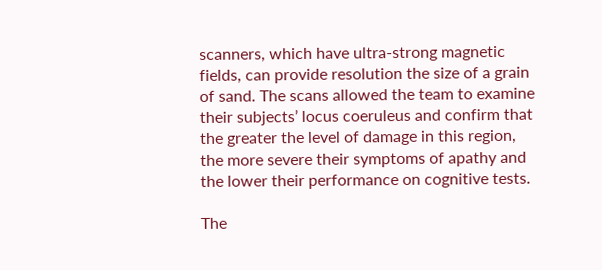scanners, which have ultra-strong magnetic fields, can provide resolution the size of a grain of sand. The scans allowed the team to examine their subjects’ locus coeruleus and confirm that the greater the level of damage in this region, the more severe their symptoms of apathy and the lower their performance on cognitive tests.

The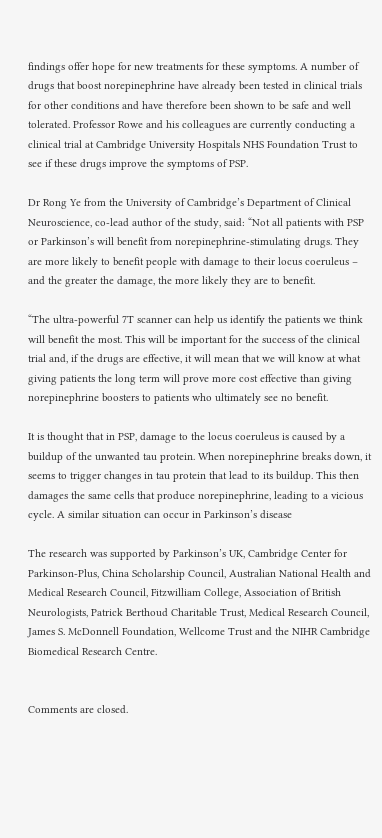findings offer hope for new treatments for these symptoms. A number of drugs that boost norepinephrine have already been tested in clinical trials for other conditions and have therefore been shown to be safe and well tolerated. Professor Rowe and his colleagues are currently conducting a clinical trial at Cambridge University Hospitals NHS Foundation Trust to see if these drugs improve the symptoms of PSP.

Dr Rong Ye from the University of Cambridge’s Department of Clinical Neuroscience, co-lead author of the study, said: “Not all patients with PSP or Parkinson’s will benefit from norepinephrine-stimulating drugs. They are more likely to benefit people with damage to their locus coeruleus – and the greater the damage, the more likely they are to benefit.

“The ultra-powerful 7T scanner can help us identify the patients we think will benefit the most. This will be important for the success of the clinical trial and, if the drugs are effective, it will mean that we will know at what giving patients the long term will prove more cost effective than giving norepinephrine boosters to patients who ultimately see no benefit.

It is thought that in PSP, damage to the locus coeruleus is caused by a buildup of the unwanted tau protein. When norepinephrine breaks down, it seems to trigger changes in tau protein that lead to its buildup. This then damages the same cells that produce norepinephrine, leading to a vicious cycle. A similar situation can occur in Parkinson’s disease

The research was supported by Parkinson’s UK, Cambridge Center for Parkinson-Plus, China Scholarship Council, Australian National Health and Medical Research Council, Fitzwilliam College, Association of British Neurologists, Patrick Berthoud Charitable Trust, Medical Research Council, James S. McDonnell Foundation, Wellcome Trust and the NIHR Cambridge Biomedical Research Centre.


Comments are closed.